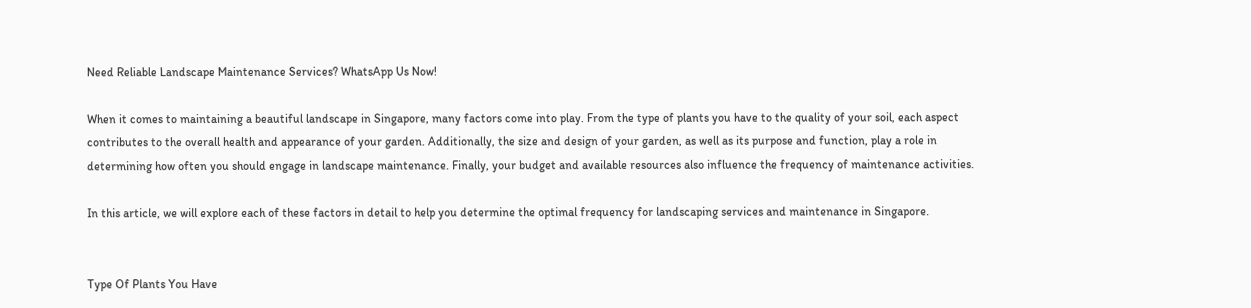Need Reliable Landscape Maintenance Services? WhatsApp Us Now!

When it comes to maintaining a beautiful landscape in Singapore, many factors come into play. From the type of plants you have to the quality of your soil, each aspect contributes to the overall health and appearance of your garden. Additionally, the size and design of your garden, as well as its purpose and function, play a role in determining how often you should engage in landscape maintenance. Finally, your budget and available resources also influence the frequency of maintenance activities.

In this article, we will explore each of these factors in detail to help you determine the optimal frequency for landscaping services and maintenance in Singapore.


Type Of Plants You Have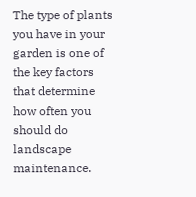The type of plants you have in your garden is one of the key factors that determine how often you should do landscape maintenance.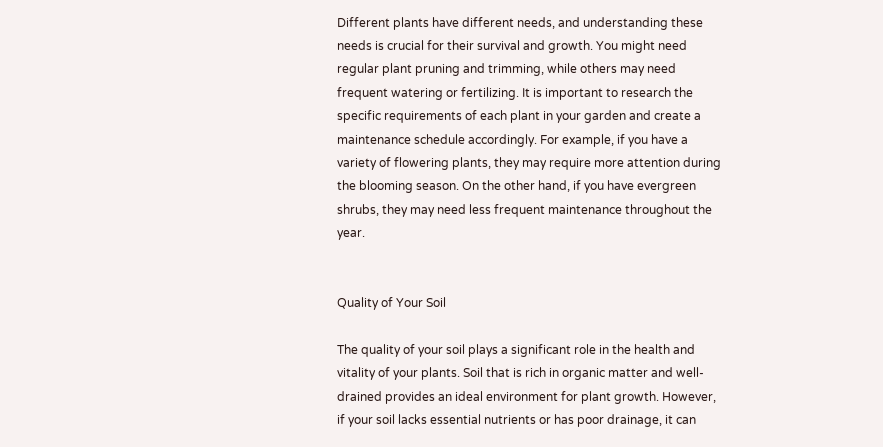Different plants have different needs, and understanding these needs is crucial for their survival and growth. You might need regular plant pruning and trimming, while others may need frequent watering or fertilizing. It is important to research the specific requirements of each plant in your garden and create a maintenance schedule accordingly. For example, if you have a variety of flowering plants, they may require more attention during the blooming season. On the other hand, if you have evergreen shrubs, they may need less frequent maintenance throughout the year.


Quality of Your Soil

The quality of your soil plays a significant role in the health and vitality of your plants. Soil that is rich in organic matter and well-drained provides an ideal environment for plant growth. However, if your soil lacks essential nutrients or has poor drainage, it can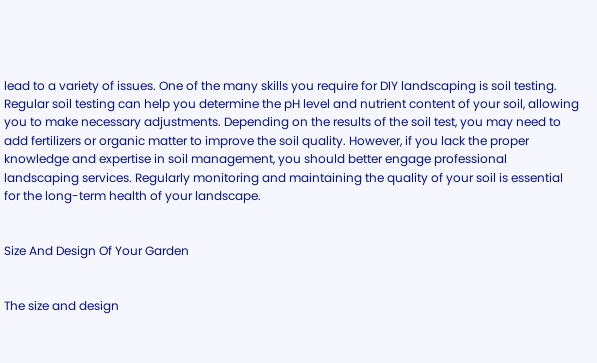lead to a variety of issues. One of the many skills you require for DIY landscaping is soil testing. Regular soil testing can help you determine the pH level and nutrient content of your soil, allowing you to make necessary adjustments. Depending on the results of the soil test, you may need to add fertilizers or organic matter to improve the soil quality. However, if you lack the proper knowledge and expertise in soil management, you should better engage professional landscaping services. Regularly monitoring and maintaining the quality of your soil is essential for the long-term health of your landscape.


Size And Design Of Your Garden


The size and design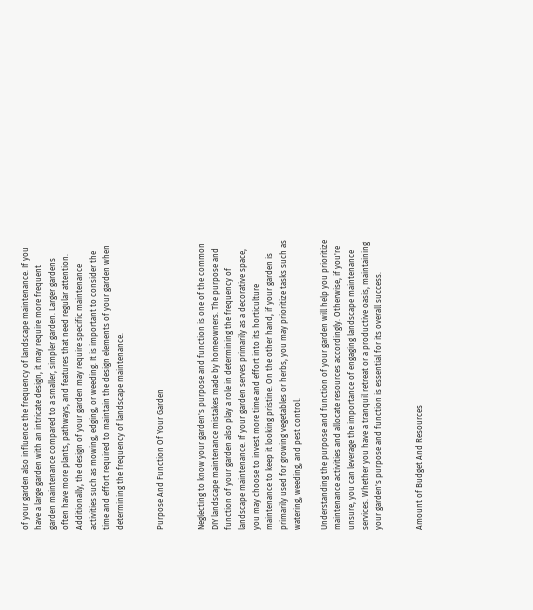of your garden also influence the frequency of landscape maintenance. If you have a large garden with an intricate design, it may require more frequent garden maintenance compared to a smaller, simpler garden. Larger gardens often have more plants, pathways, and features that need regular attention. Additionally, the design of your garden may require specific maintenance activities such as mowing, edging, or weeding. It is important to consider the time and effort required to maintain the design elements of your garden when determining the frequency of landscape maintenance.


Purpose And Function Of Your Garden


Neglecting to know your garden's purpose and function is one of the common DIY landscape maintenance mistakes made by homeowners. The purpose and function of your garden also play a role in determining the frequency of landscape maintenance. If your garden serves primarily as a decorative space, you may choose to invest more time and effort into its horticulture maintenance to keep it looking pristine. On the other hand, if your garden is primarily used for growing vegetables or herbs, you may prioritize tasks such as watering, weeding, and pest control.

Understanding the purpose and function of your garden will help you prioritize maintenance activities and allocate resources accordingly. Otherwise, if you're unsure, you can leverage the importance of engaging landscape maintenance services. Whether you have a tranquil retreat or a productive oasis, maintaining your garden's purpose and function is essential for its overall success.


Amount of Budget And Resources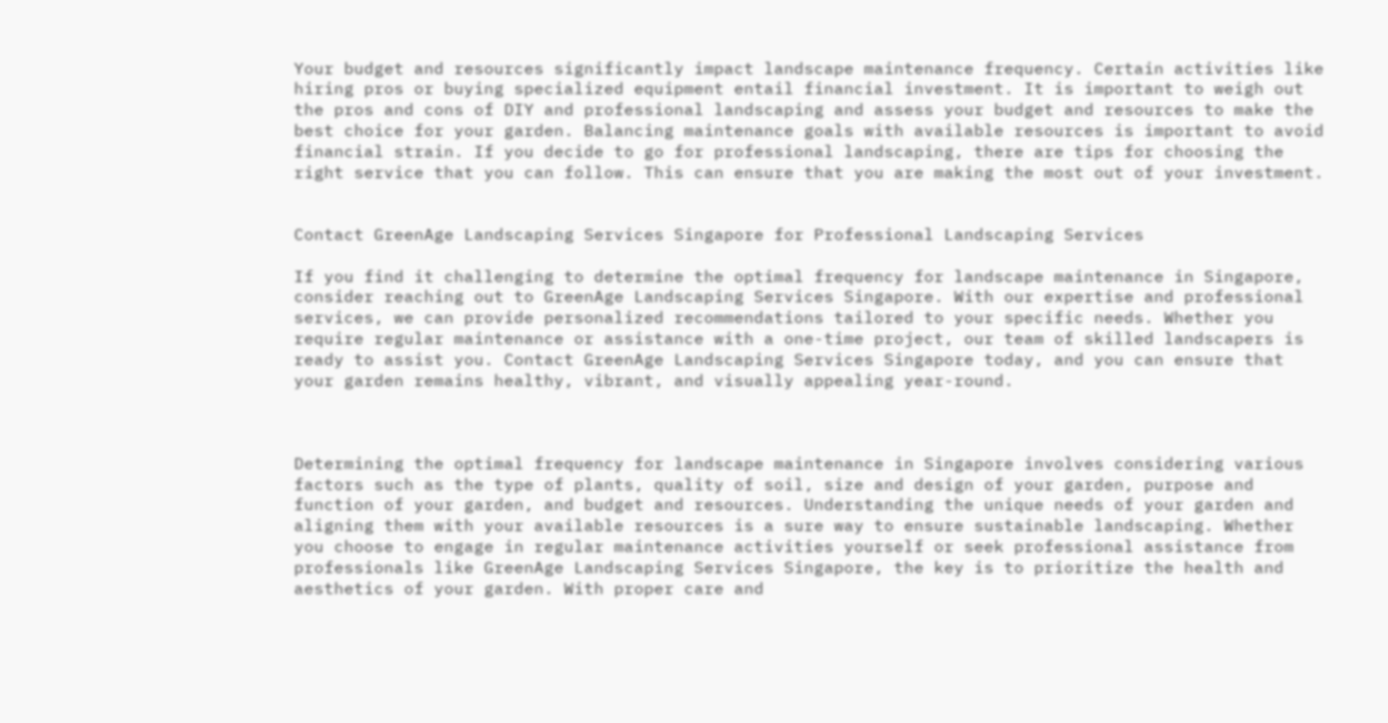Your budget and resources significantly impact landscape maintenance frequency. Certain activities like hiring pros or buying specialized equipment entail financial investment. It is important to weigh out the pros and cons of DIY and professional landscaping and assess your budget and resources to make the best choice for your garden. Balancing maintenance goals with available resources is important to avoid financial strain. If you decide to go for professional landscaping, there are tips for choosing the right service that you can follow. This can ensure that you are making the most out of your investment.


Contact GreenAge Landscaping Services Singapore for Professional Landscaping Services

If you find it challenging to determine the optimal frequency for landscape maintenance in Singapore, consider reaching out to GreenAge Landscaping Services Singapore. With our expertise and professional services, we can provide personalized recommendations tailored to your specific needs. Whether you require regular maintenance or assistance with a one-time project, our team of skilled landscapers is ready to assist you. Contact GreenAge Landscaping Services Singapore today, and you can ensure that your garden remains healthy, vibrant, and visually appealing year-round.



Determining the optimal frequency for landscape maintenance in Singapore involves considering various factors such as the type of plants, quality of soil, size and design of your garden, purpose and function of your garden, and budget and resources. Understanding the unique needs of your garden and aligning them with your available resources is a sure way to ensure sustainable landscaping. Whether you choose to engage in regular maintenance activities yourself or seek professional assistance from professionals like GreenAge Landscaping Services Singapore, the key is to prioritize the health and aesthetics of your garden. With proper care and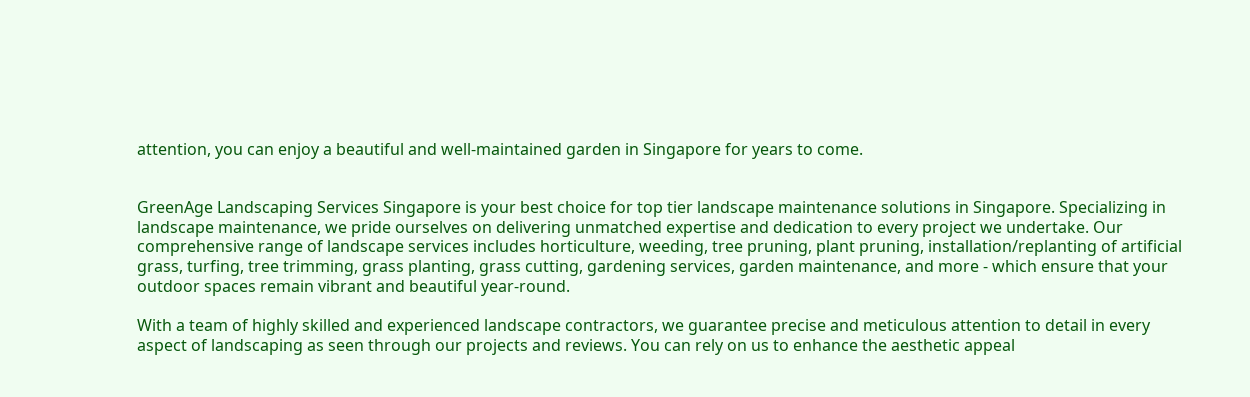attention, you can enjoy a beautiful and well-maintained garden in Singapore for years to come.


GreenAge Landscaping Services Singapore is your best choice for top tier landscape maintenance solutions in Singapore. Specializing in landscape maintenance, we pride ourselves on delivering unmatched expertise and dedication to every project we undertake. Our comprehensive range of landscape services includes horticulture, weeding, tree pruning, plant pruning, installation/replanting of artificial grass, turfing, tree trimming, grass planting, grass cutting, gardening services, garden maintenance, and more - which ensure that your outdoor spaces remain vibrant and beautiful year-round.

With a team of highly skilled and experienced landscape contractors, we guarantee precise and meticulous attention to detail in every aspect of landscaping as seen through our projects and reviews. You can rely on us to enhance the aesthetic appeal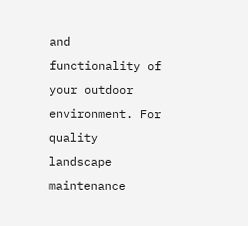and functionality of your outdoor environment. For quality landscape maintenance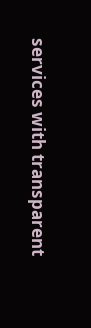services with transparent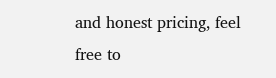and honest pricing, feel free to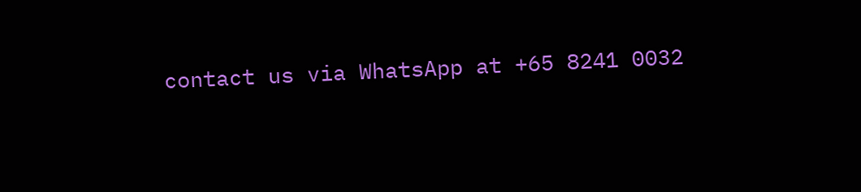contact us via WhatsApp at +65 8241 0032